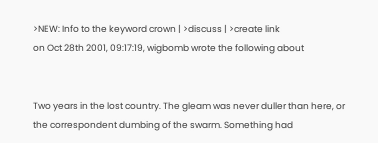>NEW: Info to the keyword crown | >discuss | >create link
on Oct 28th 2001, 09:17:19, wigbomb wrote the following about


Two years in the lost country. The gleam was never duller than here, or the correspondent dumbing of the swarm. Something had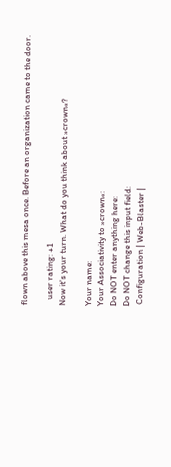flown above this mesa once. Before an organization came to the door.

   user rating: +1
Now it's your turn. What do you think about »crown«?

Your name:
Your Associativity to »crown«:
Do NOT enter anything here:
Do NOT change this input field:
 Configuration | Web-Blaster |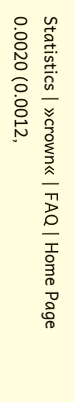Statistics | »crown« | FAQ | Home Page
0.0020 (0.0012,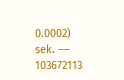0.0002) sek. –– 103672113